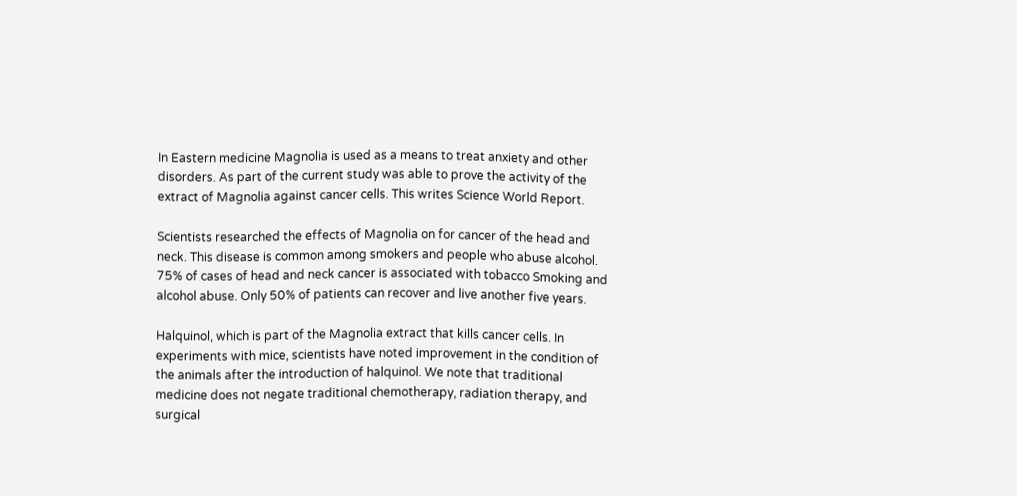In Eastern medicine Magnolia is used as a means to treat anxiety and other disorders. As part of the current study was able to prove the activity of the extract of Magnolia against cancer cells. This writes Science World Report.

Scientists researched the effects of Magnolia on for cancer of the head and neck. This disease is common among smokers and people who abuse alcohol. 75% of cases of head and neck cancer is associated with tobacco Smoking and alcohol abuse. Only 50% of patients can recover and live another five years.

Halquinol, which is part of the Magnolia extract that kills cancer cells. In experiments with mice, scientists have noted improvement in the condition of the animals after the introduction of halquinol. We note that traditional medicine does not negate traditional chemotherapy, radiation therapy, and surgical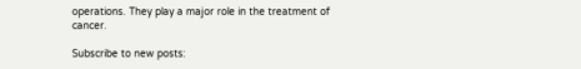operations. They play a major role in the treatment of cancer.

Subscribe to new posts: